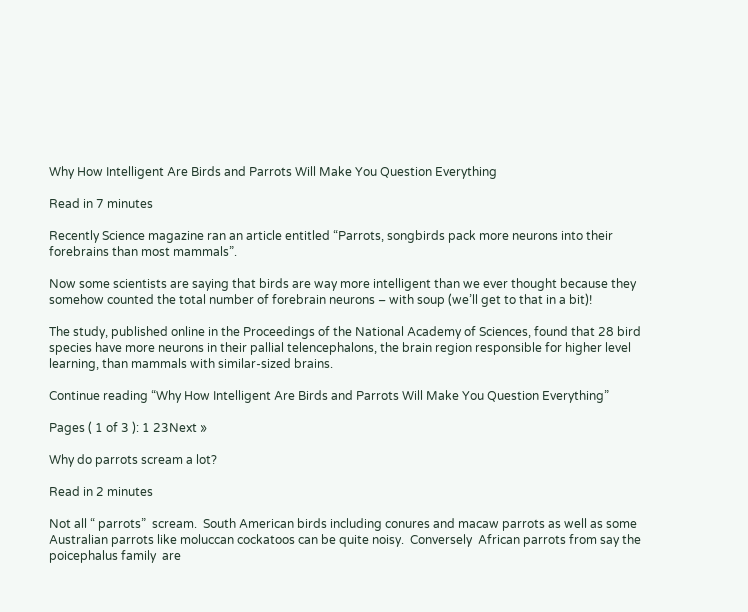Why How Intelligent Are Birds and Parrots Will Make You Question Everything

Read in 7 minutes

Recently Science magazine ran an article entitled “Parrots, songbirds pack more neurons into their forebrains than most mammals”.

Now some scientists are saying that birds are way more intelligent than we ever thought because they somehow counted the total number of forebrain neurons – with soup (we’ll get to that in a bit)!

The study, published online in the Proceedings of the National Academy of Sciences, found that 28 bird species have more neurons in their pallial telencephalons, the brain region responsible for higher level learning, than mammals with similar-sized brains.

Continue reading “Why How Intelligent Are Birds and Parrots Will Make You Question Everything”

Pages ( 1 of 3 ): 1 23Next »

Why do parrots scream a lot?

Read in 2 minutes

Not all “ parrots”  scream.  South American birds including conures and macaw parrots as well as some Australian parrots like moluccan cockatoos can be quite noisy.  Conversely  African parrots from say the poicephalus family  are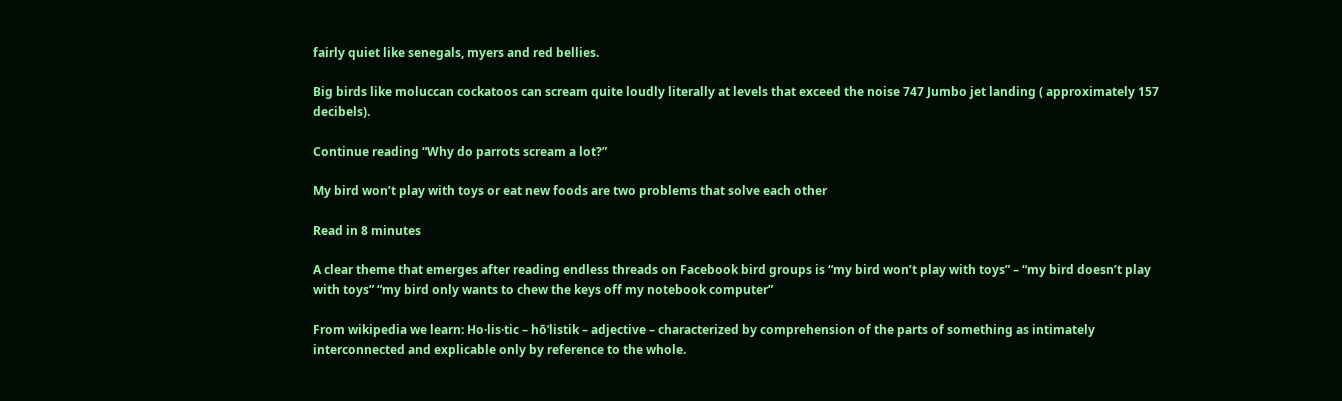fairly quiet like senegals, myers and red bellies.

Big birds like moluccan cockatoos can scream quite loudly literally at levels that exceed the noise 747 Jumbo jet landing ( approximately 157 decibels).

Continue reading “Why do parrots scream a lot?”

My bird won’t play with toys or eat new foods are two problems that solve each other

Read in 8 minutes

A clear theme that emerges after reading endless threads on Facebook bird groups is “my bird won’t play with toys” – “my bird doesn’t play with toys” “my bird only wants to chew the keys off my notebook computer”

From wikipedia we learn: Ho·lis·tic – hōˈlistik – adjective – characterized by comprehension of the parts of something as intimately interconnected and explicable only by reference to the whole.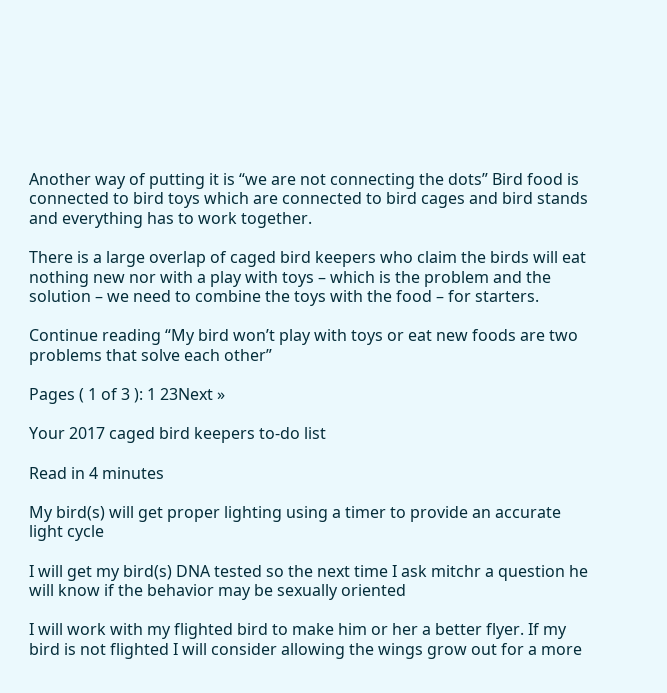Another way of putting it is “we are not connecting the dots” Bird food is connected to bird toys which are connected to bird cages and bird stands and everything has to work together.

There is a large overlap of caged bird keepers who claim the birds will eat nothing new nor with a play with toys – which is the problem and the solution – we need to combine the toys with the food – for starters.

Continue reading “My bird won’t play with toys or eat new foods are two problems that solve each other”

Pages ( 1 of 3 ): 1 23Next »

Your 2017 caged bird keepers to-do list

Read in 4 minutes

My bird(s) will get proper lighting using a timer to provide an accurate light cycle

I will get my bird(s) DNA tested so the next time I ask mitchr a question he will know if the behavior may be sexually oriented

I will work with my flighted bird to make him or her a better flyer. If my bird is not flighted I will consider allowing the wings grow out for a more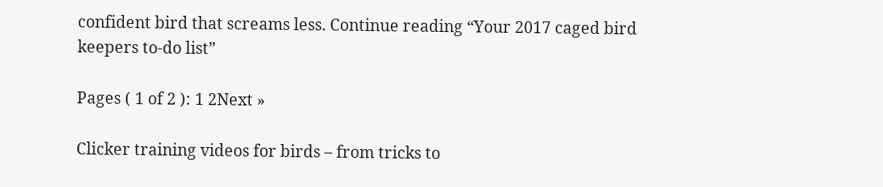confident bird that screams less. Continue reading “Your 2017 caged bird keepers to-do list”

Pages ( 1 of 2 ): 1 2Next »

Clicker training videos for birds – from tricks to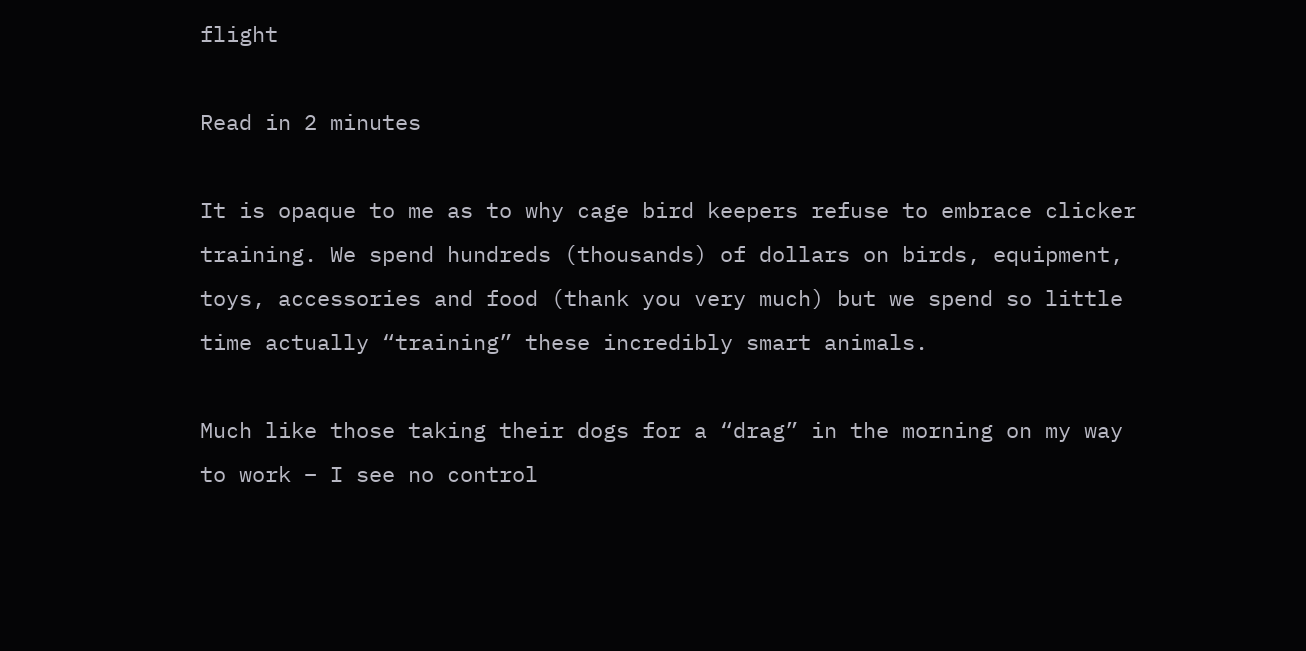flight

Read in 2 minutes

It is opaque to me as to why cage bird keepers refuse to embrace clicker training. We spend hundreds (thousands) of dollars on birds, equipment, toys, accessories and food (thank you very much) but we spend so little time actually “training” these incredibly smart animals.

Much like those taking their dogs for a “drag” in the morning on my way to work – I see no control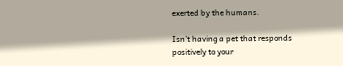exerted by the humans.

Isn’t having a pet that responds positively to your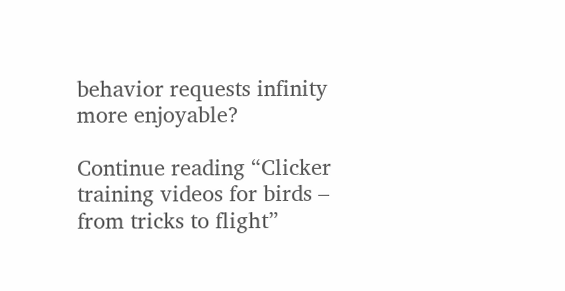behavior requests infinity more enjoyable?

Continue reading “Clicker training videos for birds – from tricks to flight”